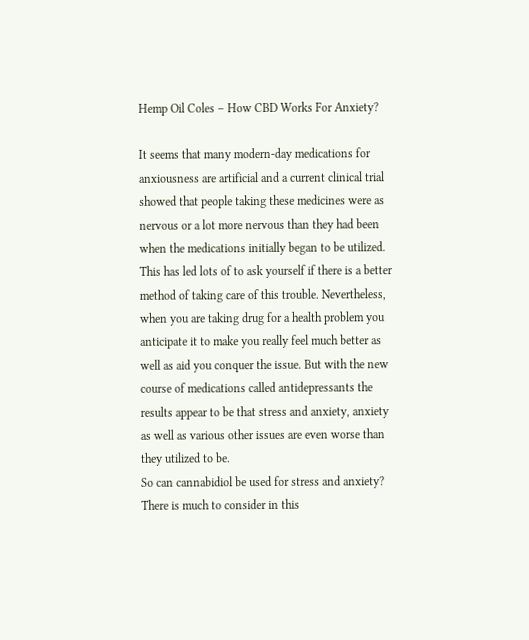Hemp Oil Coles – How CBD Works For Anxiety?

It seems that many modern-day medications for anxiousness are artificial and a current clinical trial showed that people taking these medicines were as nervous or a lot more nervous than they had been when the medications initially began to be utilized. This has led lots of to ask yourself if there is a better method of taking care of this trouble. Nevertheless, when you are taking drug for a health problem you anticipate it to make you really feel much better as well as aid you conquer the issue. But with the new course of medications called antidepressants the results appear to be that stress and anxiety, anxiety as well as various other issues are even worse than they utilized to be.
So can cannabidiol be used for stress and anxiety? There is much to consider in this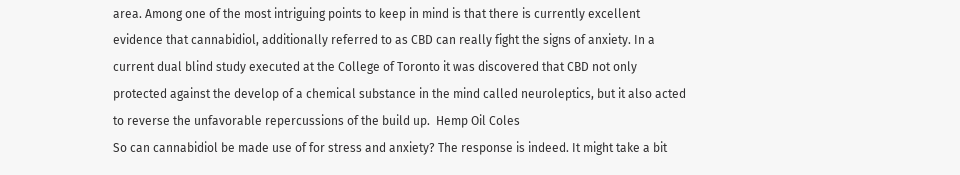area. Among one of the most intriguing points to keep in mind is that there is currently excellent evidence that cannabidiol, additionally referred to as CBD can really fight the signs of anxiety. In a current dual blind study executed at the College of Toronto it was discovered that CBD not only protected against the develop of a chemical substance in the mind called neuroleptics, but it also acted to reverse the unfavorable repercussions of the build up.  Hemp Oil Coles
So can cannabidiol be made use of for stress and anxiety? The response is indeed. It might take a bit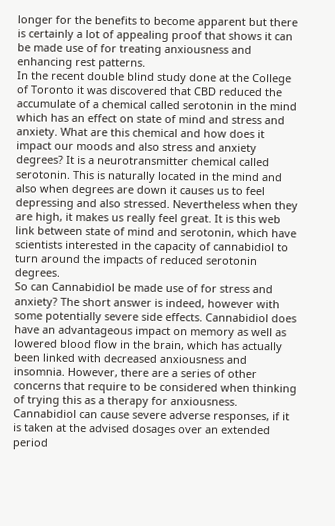longer for the benefits to become apparent but there is certainly a lot of appealing proof that shows it can be made use of for treating anxiousness and enhancing rest patterns.
In the recent double blind study done at the College of Toronto it was discovered that CBD reduced the accumulate of a chemical called serotonin in the mind which has an effect on state of mind and stress and anxiety. What are this chemical and how does it impact our moods and also stress and anxiety degrees? It is a neurotransmitter chemical called serotonin. This is naturally located in the mind and also when degrees are down it causes us to feel depressing and also stressed. Nevertheless when they are high, it makes us really feel great. It is this web link between state of mind and serotonin, which have scientists interested in the capacity of cannabidiol to turn around the impacts of reduced serotonin degrees.
So can Cannabidiol be made use of for stress and anxiety? The short answer is indeed, however with some potentially severe side effects. Cannabidiol does have an advantageous impact on memory as well as lowered blood flow in the brain, which has actually been linked with decreased anxiousness and insomnia. However, there are a series of other concerns that require to be considered when thinking of trying this as a therapy for anxiousness.
Cannabidiol can cause severe adverse responses, if it is taken at the advised dosages over an extended period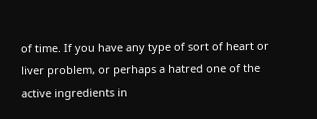of time. If you have any type of sort of heart or liver problem, or perhaps a hatred one of the active ingredients in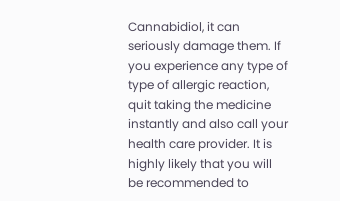Cannabidiol, it can seriously damage them. If you experience any type of type of allergic reaction, quit taking the medicine instantly and also call your health care provider. It is highly likely that you will be recommended to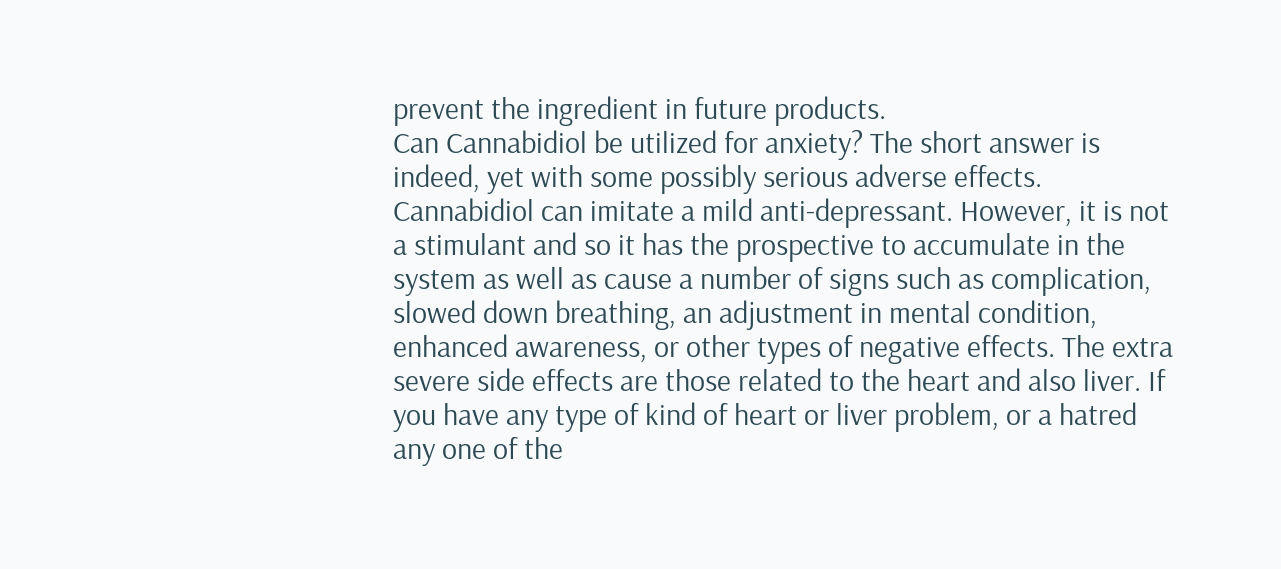prevent the ingredient in future products.
Can Cannabidiol be utilized for anxiety? The short answer is indeed, yet with some possibly serious adverse effects. Cannabidiol can imitate a mild anti-depressant. However, it is not a stimulant and so it has the prospective to accumulate in the system as well as cause a number of signs such as complication, slowed down breathing, an adjustment in mental condition, enhanced awareness, or other types of negative effects. The extra severe side effects are those related to the heart and also liver. If you have any type of kind of heart or liver problem, or a hatred any one of the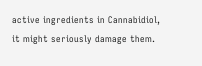active ingredients in Cannabidiol, it might seriously damage them.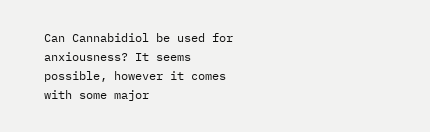Can Cannabidiol be used for anxiousness? It seems possible, however it comes with some major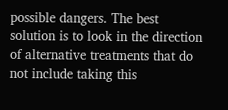possible dangers. The best solution is to look in the direction of alternative treatments that do not include taking this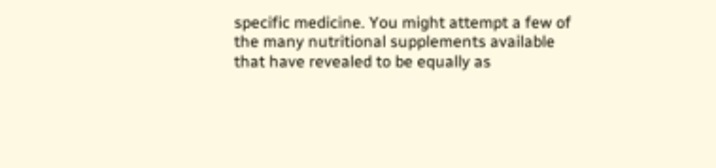specific medicine. You might attempt a few of the many nutritional supplements available that have revealed to be equally as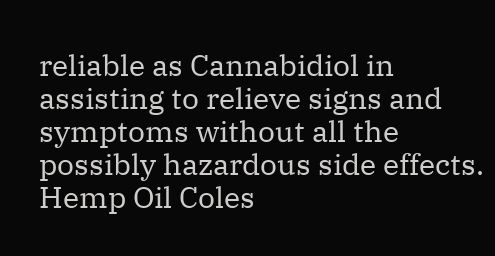reliable as Cannabidiol in assisting to relieve signs and symptoms without all the possibly hazardous side effects. Hemp Oil Coles